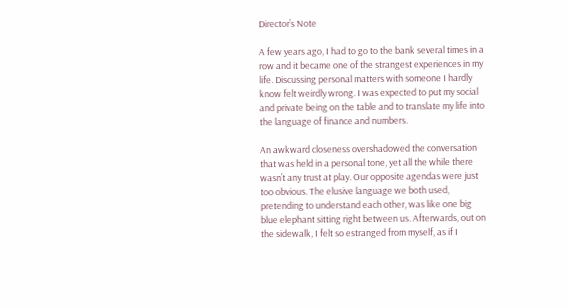Director’s Note

A few years ago, I had to go to the bank several times in a row and it became one of the strangest experiences in my life. Discussing personal matters with someone I hardly know felt weirdly wrong. I was expected to put my social and private being on the table and to translate my life into the language of finance and numbers.

An awkward closeness overshadowed the conversation that was held in a personal tone, yet all the while there wasn’t any trust at play. Our opposite agendas were just too obvious. The elusive language we both used, pretending to understand each other, was like one big blue elephant sitting right between us. Afterwards, out on the sidewalk, I felt so estranged from myself, as if I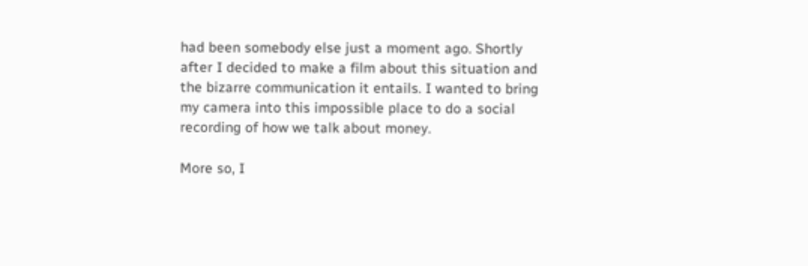had been somebody else just a moment ago. Shortly after I decided to make a film about this situation and the bizarre communication it entails. I wanted to bring my camera into this impossible place to do a social recording of how we talk about money.

More so, I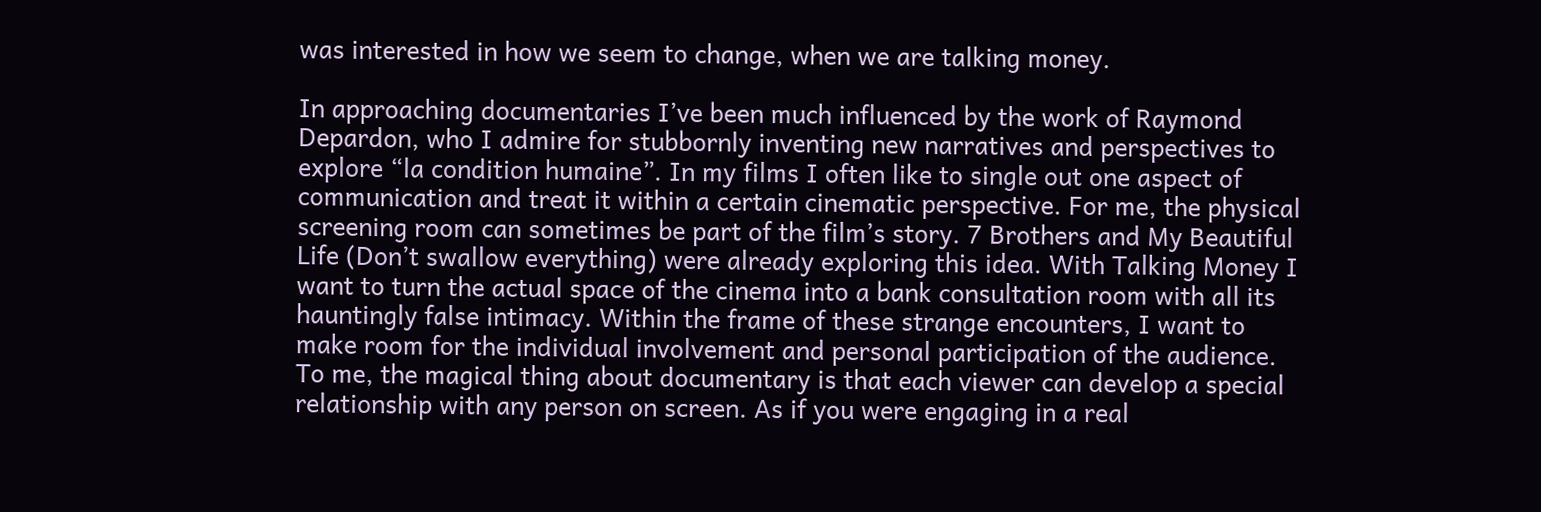was interested in how we seem to change, when we are talking money.

In approaching documentaries I’ve been much influenced by the work of Raymond Depardon, who I admire for stubbornly inventing new narratives and perspectives to explore “la condition humaine”. In my films I often like to single out one aspect of communication and treat it within a certain cinematic perspective. For me, the physical screening room can sometimes be part of the film’s story. 7 Brothers and My Beautiful Life (Don’t swallow everything) were already exploring this idea. With Talking Money I want to turn the actual space of the cinema into a bank consultation room with all its hauntingly false intimacy. Within the frame of these strange encounters, I want to make room for the individual involvement and personal participation of the audience. To me, the magical thing about documentary is that each viewer can develop a special relationship with any person on screen. As if you were engaging in a real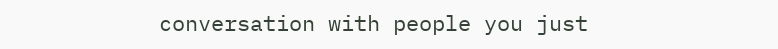conversation with people you just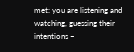met: you are listening and watching, guessing their intentions –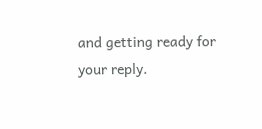and getting ready for your reply.